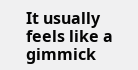It usually feels like a gimmick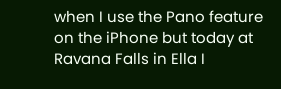when I use the Pano feature on the iPhone but today at Ravana Falls in Ella I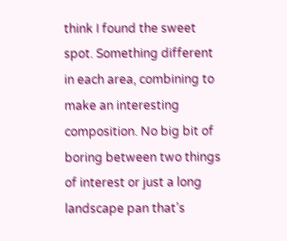think I found the sweet spot. Something different in each area, combining to make an interesting composition. No big bit of boring between two things of interest or just a long landscape pan that’s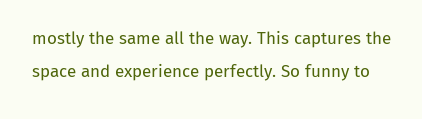mostly the same all the way. This captures the space and experience perfectly. So funny to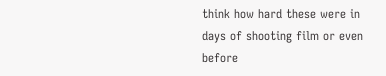think how hard these were in days of shooting film or even before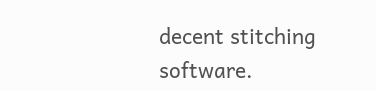decent stitching software.